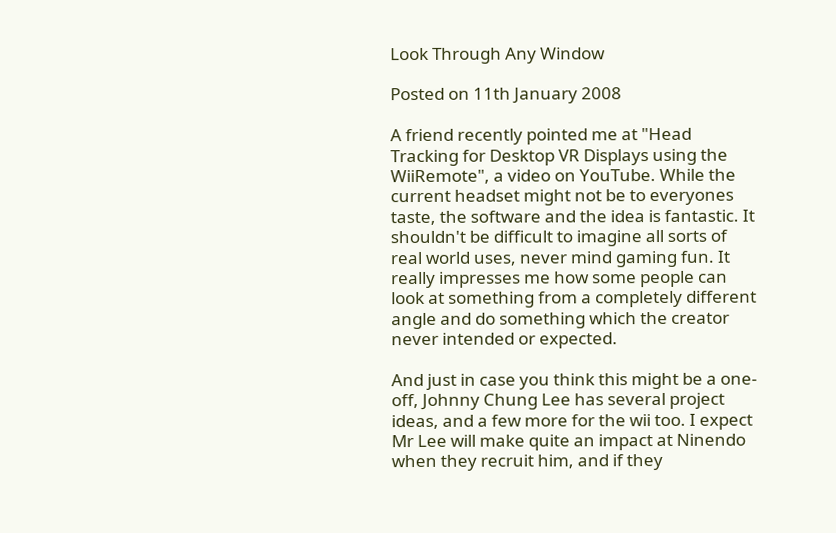Look Through Any Window

Posted on 11th January 2008

A friend recently pointed me at "Head Tracking for Desktop VR Displays using the WiiRemote", a video on YouTube. While the current headset might not be to everyones taste, the software and the idea is fantastic. It shouldn't be difficult to imagine all sorts of real world uses, never mind gaming fun. It really impresses me how some people can look at something from a completely different angle and do something which the creator never intended or expected.

And just in case you think this might be a one-off, Johnny Chung Lee has several project ideas, and a few more for the wii too. I expect Mr Lee will make quite an impact at Ninendo when they recruit him, and if they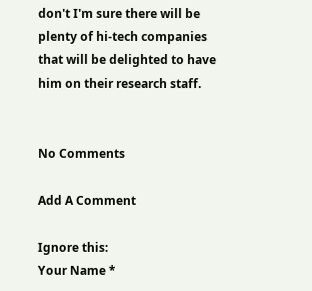don't I'm sure there will be plenty of hi-tech companies that will be delighted to have him on their research staff.


No Comments

Add A Comment

Ignore this:
Your Name *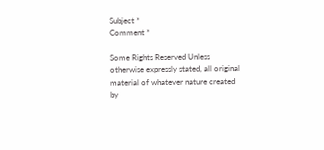Subject *
Comment *

Some Rights Reserved Unless otherwise expressly stated, all original material of whatever nature created by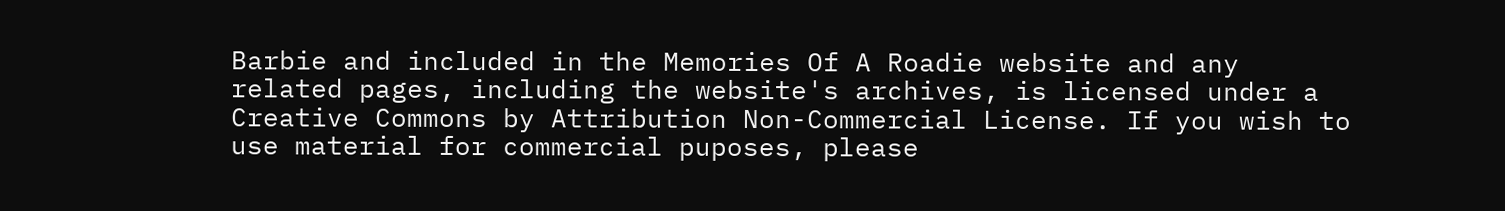Barbie and included in the Memories Of A Roadie website and any related pages, including the website's archives, is licensed under a Creative Commons by Attribution Non-Commercial License. If you wish to use material for commercial puposes, please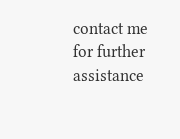contact me for further assistance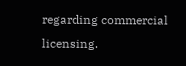regarding commercial licensing.